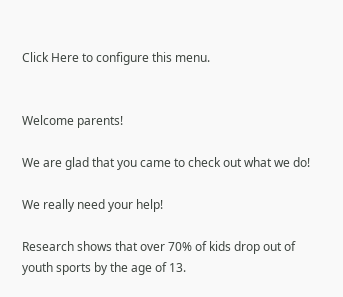Click Here to configure this menu.


Welcome parents!

We are glad that you came to check out what we do!

We really need your help!

Research shows that over 70% of kids drop out of youth sports by the age of 13.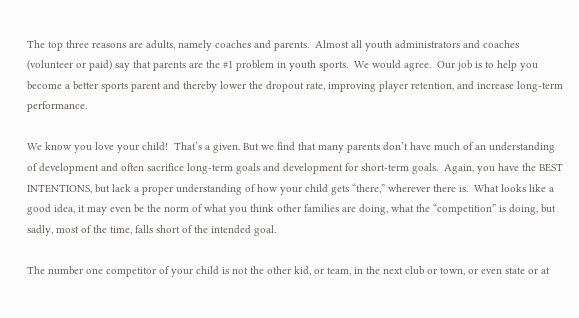The top three reasons are adults, namely coaches and parents.  Almost all youth administrators and coaches (volunteer or paid) say that parents are the #1 problem in youth sports.  We would agree.  Our job is to help you become a better sports parent and thereby lower the dropout rate, improving player retention, and increase long-term performance.

We know you love your child!  That’s a given. But we find that many parents don’t have much of an understanding of development and often sacrifice long-term goals and development for short-term goals.  Again, you have the BEST INTENTIONS, but lack a proper understanding of how your child gets “there,” wherever there is.  What looks like a good idea, it may even be the norm of what you think other families are doing, what the “competition” is doing, but sadly, most of the time, falls short of the intended goal.

The number one competitor of your child is not the other kid, or team, in the next club or town, or even state or at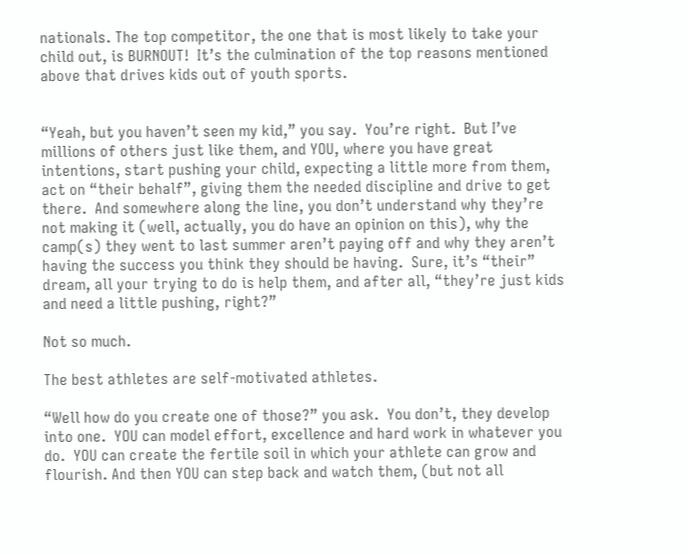nationals. The top competitor, the one that is most likely to take your child out, is BURNOUT!  It’s the culmination of the top reasons mentioned above that drives kids out of youth sports.


“Yeah, but you haven’t seen my kid,” you say.  You’re right.  But I’ve millions of others just like them, and YOU, where you have great intentions, start pushing your child, expecting a little more from them, act on “their behalf”, giving them the needed discipline and drive to get there.  And somewhere along the line, you don’t understand why they’re not making it (well, actually, you do have an opinion on this), why the camp(s) they went to last summer aren’t paying off and why they aren’t having the success you think they should be having.  Sure, it’s “their” dream, all your trying to do is help them, and after all, “they’re just kids and need a little pushing, right?”

Not so much.

The best athletes are self-motivated athletes.

“Well how do you create one of those?” you ask.  You don’t, they develop into one.  YOU can model effort, excellence and hard work in whatever you do.  YOU can create the fertile soil in which your athlete can grow and flourish. And then YOU can step back and watch them, (but not all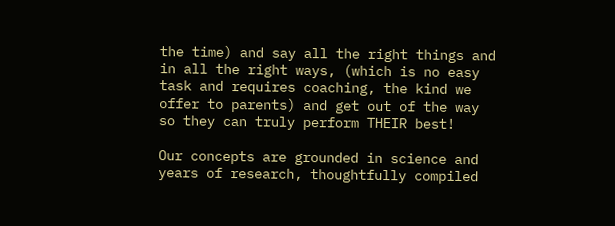the time) and say all the right things and in all the right ways, (which is no easy task and requires coaching, the kind we offer to parents) and get out of the way so they can truly perform THEIR best!

Our concepts are grounded in science and years of research, thoughtfully compiled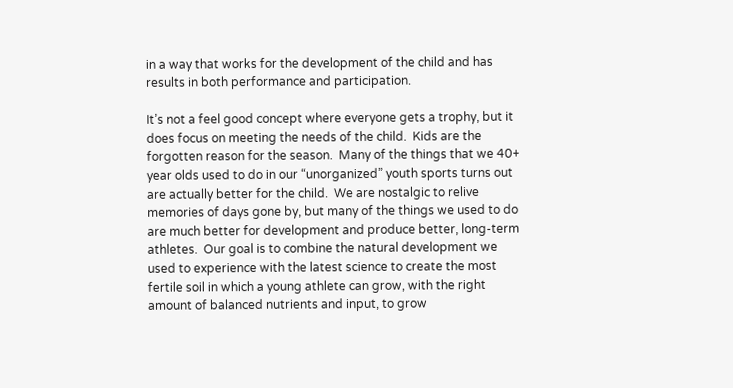in a way that works for the development of the child and has results in both performance and participation.

It’s not a feel good concept where everyone gets a trophy, but it does focus on meeting the needs of the child.  Kids are the forgotten reason for the season.  Many of the things that we 40+ year olds used to do in our “unorganized” youth sports turns out are actually better for the child.  We are nostalgic to relive memories of days gone by, but many of the things we used to do are much better for development and produce better, long-term athletes.  Our goal is to combine the natural development we used to experience with the latest science to create the most fertile soil in which a young athlete can grow, with the right amount of balanced nutrients and input, to grow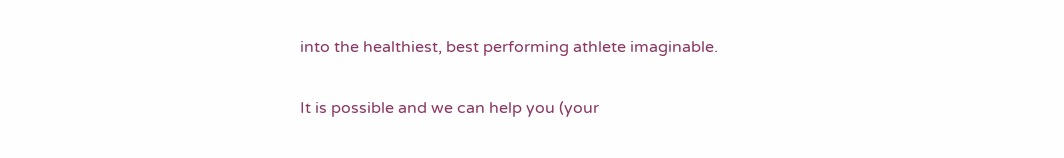into the healthiest, best performing athlete imaginable.

It is possible and we can help you (your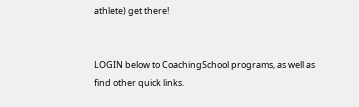athlete) get there!


LOGIN below to CoachingSchool programs, as well as find other quick links.